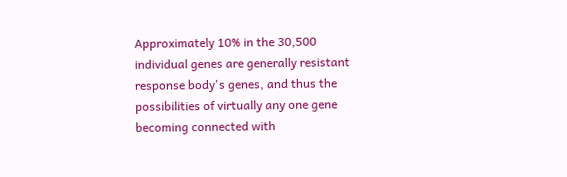Approximately 10% in the 30,500 individual genes are generally resistant response body's genes, and thus the possibilities of virtually any one gene becoming connected with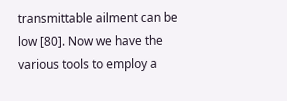transmittable ailment can be low [80]. Now we have the various tools to employ a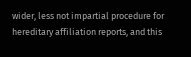wider, less not impartial procedure for hereditary affiliation reports, and this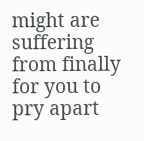might are suffering from finally for you to pry apart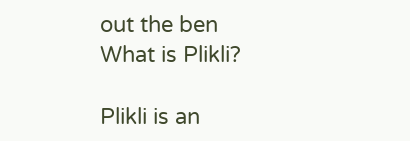out the ben
What is Plikli?

Plikli is an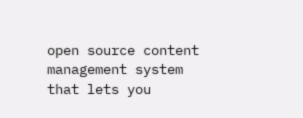open source content management system that lets you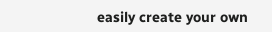easily create your own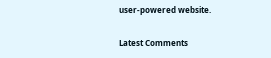user-powered website.

Latest Comments